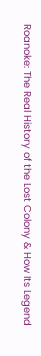Roanoke: The Real History of the Lost Colony & How Its Legend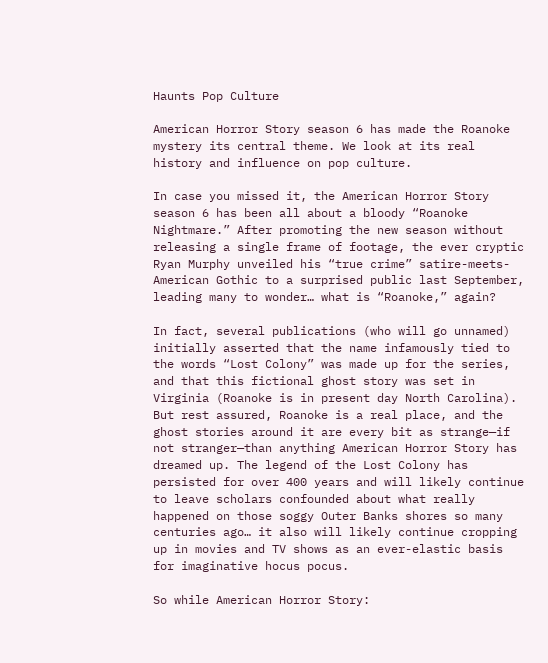Haunts Pop Culture

American Horror Story season 6 has made the Roanoke mystery its central theme. We look at its real history and influence on pop culture.

In case you missed it, the American Horror Story season 6 has been all about a bloody “Roanoke Nightmare.” After promoting the new season without releasing a single frame of footage, the ever cryptic Ryan Murphy unveiled his “true crime” satire-meets-American Gothic to a surprised public last September, leading many to wonder… what is “Roanoke,” again?

In fact, several publications (who will go unnamed) initially asserted that the name infamously tied to the words “Lost Colony” was made up for the series, and that this fictional ghost story was set in Virginia (Roanoke is in present day North Carolina). But rest assured, Roanoke is a real place, and the ghost stories around it are every bit as strange—if not stranger—than anything American Horror Story has dreamed up. The legend of the Lost Colony has persisted for over 400 years and will likely continue to leave scholars confounded about what really happened on those soggy Outer Banks shores so many centuries ago… it also will likely continue cropping up in movies and TV shows as an ever-elastic basis for imaginative hocus pocus.

So while American Horror Story: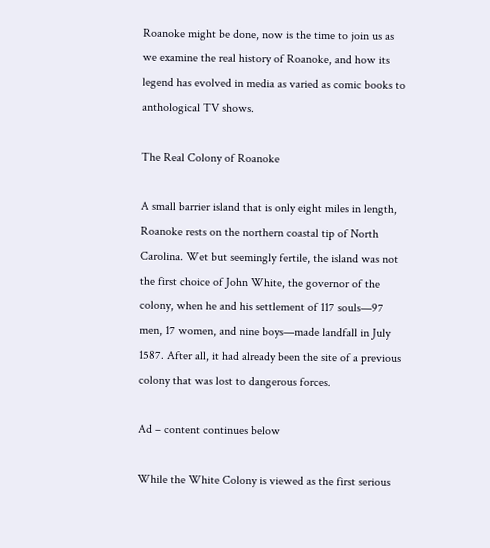Roanoke might be done, now is the time to join us as we examine the real history of Roanoke, and how its legend has evolved in media as varied as comic books to anthological TV shows.

The Real Colony of Roanoke

A small barrier island that is only eight miles in length, Roanoke rests on the northern coastal tip of North Carolina. Wet but seemingly fertile, the island was not the first choice of John White, the governor of the colony, when he and his settlement of 117 souls—97 men, 17 women, and nine boys—made landfall in July 1587. After all, it had already been the site of a previous colony that was lost to dangerous forces.

Ad – content continues below

While the White Colony is viewed as the first serious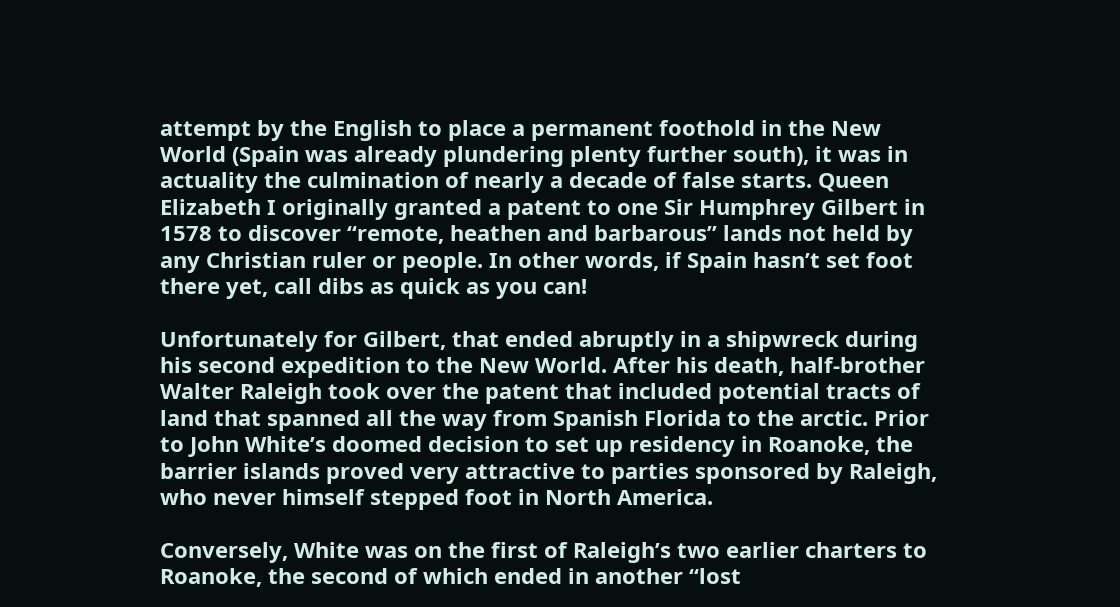attempt by the English to place a permanent foothold in the New World (Spain was already plundering plenty further south), it was in actuality the culmination of nearly a decade of false starts. Queen Elizabeth I originally granted a patent to one Sir Humphrey Gilbert in 1578 to discover “remote, heathen and barbarous” lands not held by any Christian ruler or people. In other words, if Spain hasn’t set foot there yet, call dibs as quick as you can!

Unfortunately for Gilbert, that ended abruptly in a shipwreck during his second expedition to the New World. After his death, half-brother Walter Raleigh took over the patent that included potential tracts of land that spanned all the way from Spanish Florida to the arctic. Prior to John White’s doomed decision to set up residency in Roanoke, the barrier islands proved very attractive to parties sponsored by Raleigh, who never himself stepped foot in North America.

Conversely, White was on the first of Raleigh’s two earlier charters to Roanoke, the second of which ended in another “lost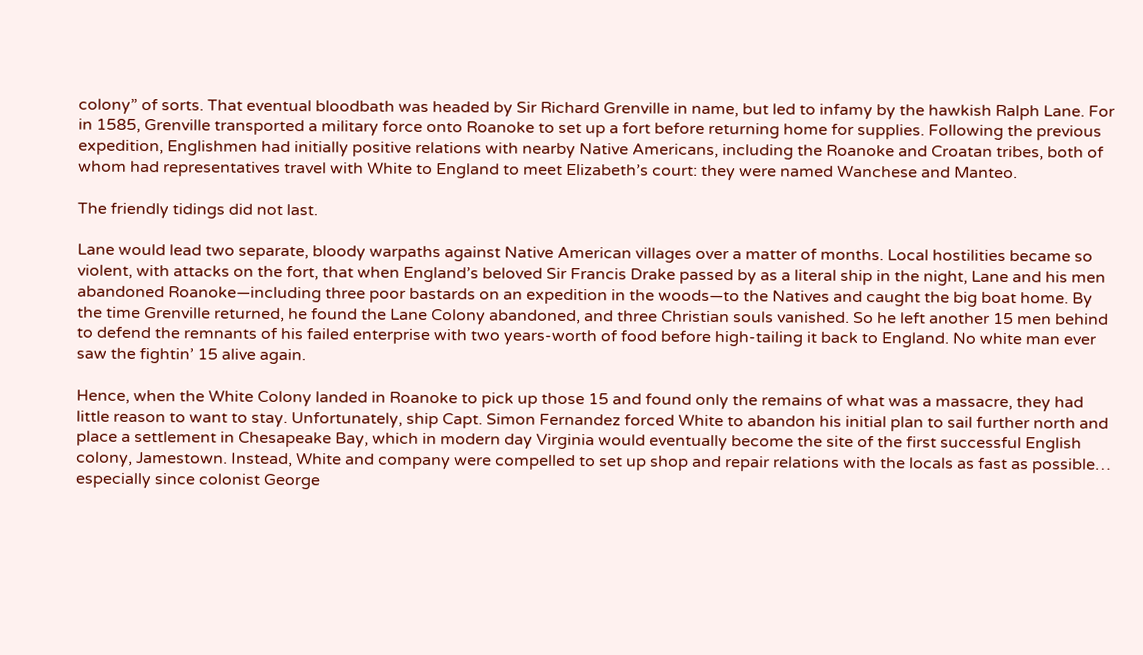colony” of sorts. That eventual bloodbath was headed by Sir Richard Grenville in name, but led to infamy by the hawkish Ralph Lane. For in 1585, Grenville transported a military force onto Roanoke to set up a fort before returning home for supplies. Following the previous expedition, Englishmen had initially positive relations with nearby Native Americans, including the Roanoke and Croatan tribes, both of whom had representatives travel with White to England to meet Elizabeth’s court: they were named Wanchese and Manteo.

The friendly tidings did not last.

Lane would lead two separate, bloody warpaths against Native American villages over a matter of months. Local hostilities became so violent, with attacks on the fort, that when England’s beloved Sir Francis Drake passed by as a literal ship in the night, Lane and his men abandoned Roanoke—including three poor bastards on an expedition in the woods—to the Natives and caught the big boat home. By the time Grenville returned, he found the Lane Colony abandoned, and three Christian souls vanished. So he left another 15 men behind to defend the remnants of his failed enterprise with two years-worth of food before high-tailing it back to England. No white man ever saw the fightin’ 15 alive again.

Hence, when the White Colony landed in Roanoke to pick up those 15 and found only the remains of what was a massacre, they had little reason to want to stay. Unfortunately, ship Capt. Simon Fernandez forced White to abandon his initial plan to sail further north and place a settlement in Chesapeake Bay, which in modern day Virginia would eventually become the site of the first successful English colony, Jamestown. Instead, White and company were compelled to set up shop and repair relations with the locals as fast as possible… especially since colonist George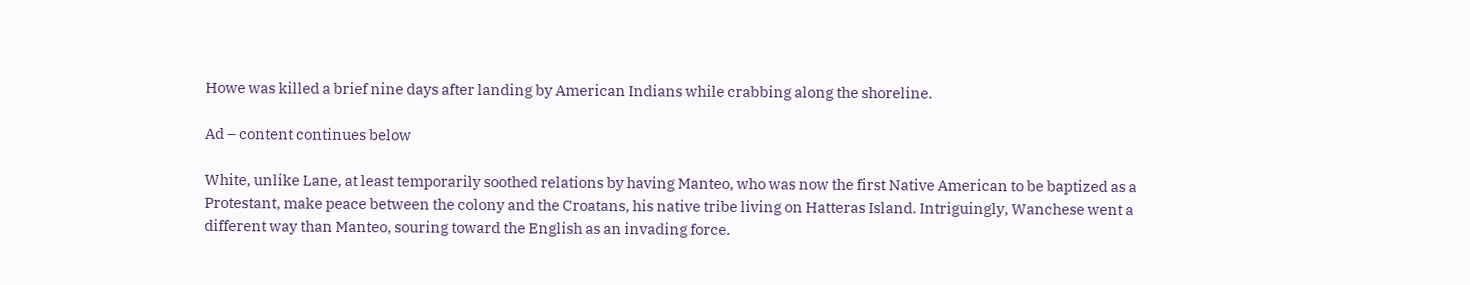Howe was killed a brief nine days after landing by American Indians while crabbing along the shoreline.

Ad – content continues below

White, unlike Lane, at least temporarily soothed relations by having Manteo, who was now the first Native American to be baptized as a Protestant, make peace between the colony and the Croatans, his native tribe living on Hatteras Island. Intriguingly, Wanchese went a different way than Manteo, souring toward the English as an invading force.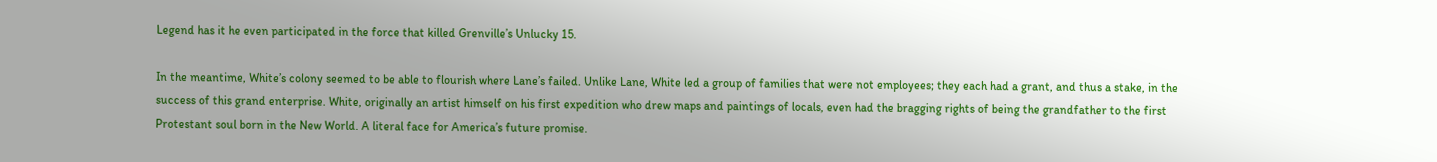Legend has it he even participated in the force that killed Grenville’s Unlucky 15.

In the meantime, White’s colony seemed to be able to flourish where Lane’s failed. Unlike Lane, White led a group of families that were not employees; they each had a grant, and thus a stake, in the success of this grand enterprise. White, originally an artist himself on his first expedition who drew maps and paintings of locals, even had the bragging rights of being the grandfather to the first Protestant soul born in the New World. A literal face for America’s future promise.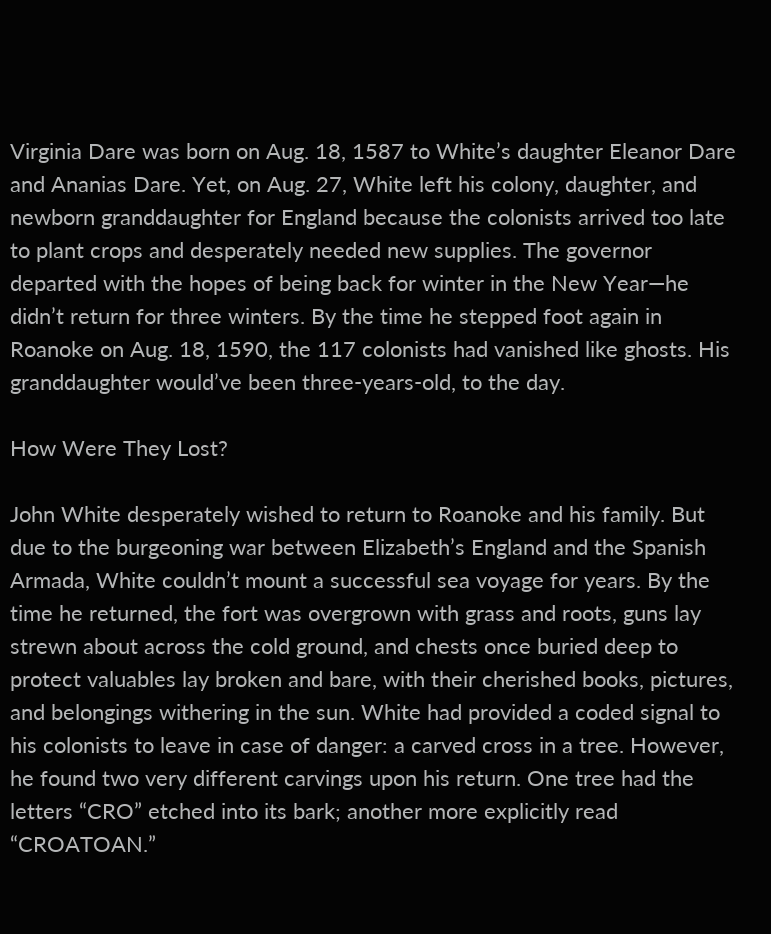Virginia Dare was born on Aug. 18, 1587 to White’s daughter Eleanor Dare and Ananias Dare. Yet, on Aug. 27, White left his colony, daughter, and newborn granddaughter for England because the colonists arrived too late to plant crops and desperately needed new supplies. The governor departed with the hopes of being back for winter in the New Year—he didn’t return for three winters. By the time he stepped foot again in Roanoke on Aug. 18, 1590, the 117 colonists had vanished like ghosts. His granddaughter would’ve been three-years-old, to the day.

How Were They Lost?

John White desperately wished to return to Roanoke and his family. But due to the burgeoning war between Elizabeth’s England and the Spanish Armada, White couldn’t mount a successful sea voyage for years. By the time he returned, the fort was overgrown with grass and roots, guns lay strewn about across the cold ground, and chests once buried deep to protect valuables lay broken and bare, with their cherished books, pictures, and belongings withering in the sun. White had provided a coded signal to his colonists to leave in case of danger: a carved cross in a tree. However, he found two very different carvings upon his return. One tree had the letters “CRO” etched into its bark; another more explicitly read “CROATOAN.”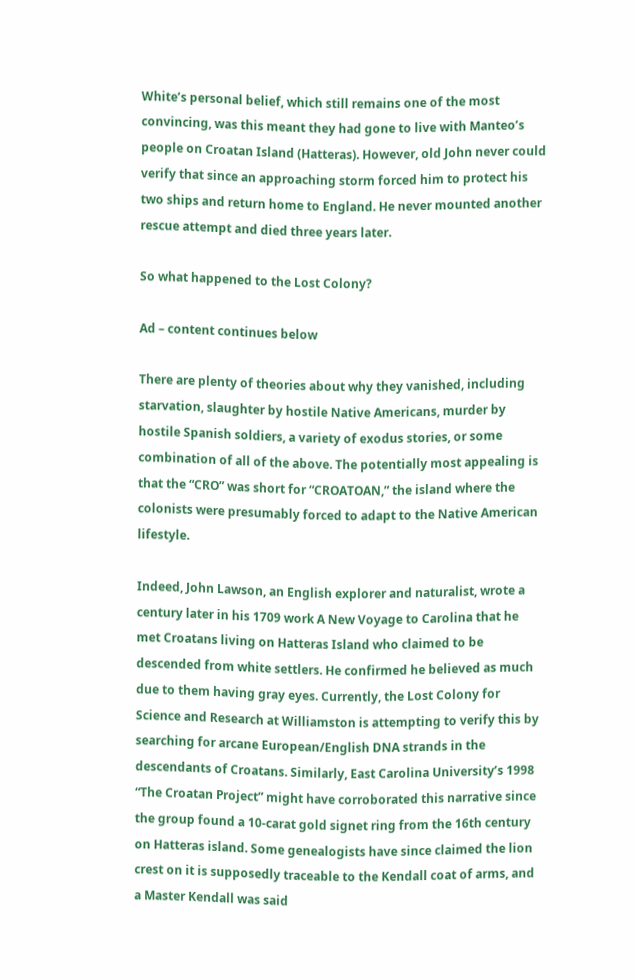White’s personal belief, which still remains one of the most convincing, was this meant they had gone to live with Manteo’s people on Croatan Island (Hatteras). However, old John never could verify that since an approaching storm forced him to protect his two ships and return home to England. He never mounted another rescue attempt and died three years later.

So what happened to the Lost Colony?

Ad – content continues below

There are plenty of theories about why they vanished, including starvation, slaughter by hostile Native Americans, murder by hostile Spanish soldiers, a variety of exodus stories, or some combination of all of the above. The potentially most appealing is that the “CRO” was short for “CROATOAN,” the island where the colonists were presumably forced to adapt to the Native American lifestyle.

Indeed, John Lawson, an English explorer and naturalist, wrote a century later in his 1709 work A New Voyage to Carolina that he met Croatans living on Hatteras Island who claimed to be descended from white settlers. He confirmed he believed as much due to them having gray eyes. Currently, the Lost Colony for Science and Research at Williamston is attempting to verify this by searching for arcane European/English DNA strands in the descendants of Croatans. Similarly, East Carolina University’s 1998 “The Croatan Project” might have corroborated this narrative since the group found a 10-carat gold signet ring from the 16th century on Hatteras island. Some genealogists have since claimed the lion crest on it is supposedly traceable to the Kendall coat of arms, and a Master Kendall was said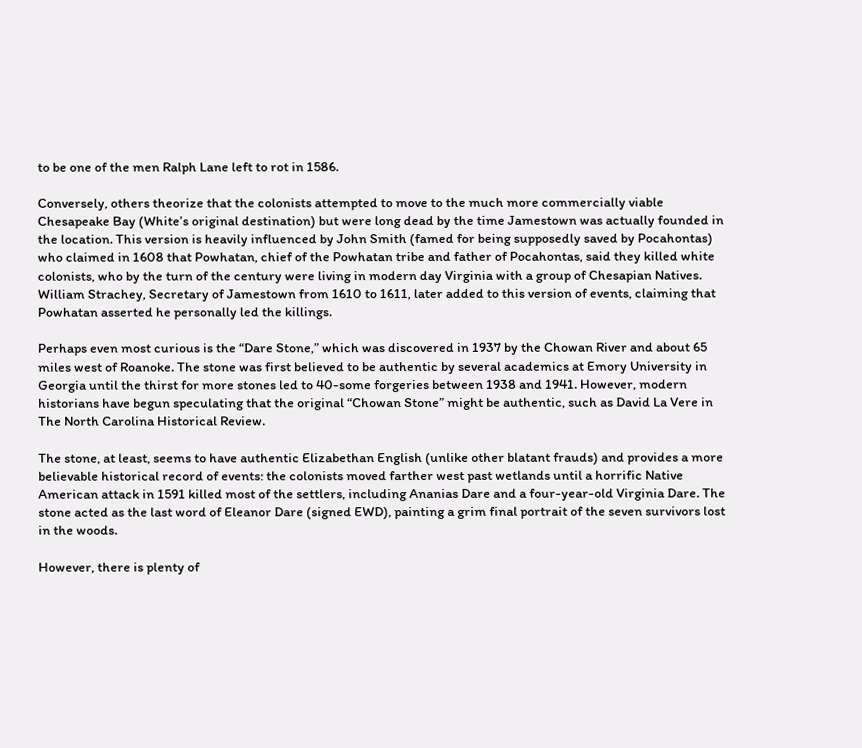to be one of the men Ralph Lane left to rot in 1586.

Conversely, others theorize that the colonists attempted to move to the much more commercially viable Chesapeake Bay (White’s original destination) but were long dead by the time Jamestown was actually founded in the location. This version is heavily influenced by John Smith (famed for being supposedly saved by Pocahontas) who claimed in 1608 that Powhatan, chief of the Powhatan tribe and father of Pocahontas, said they killed white colonists, who by the turn of the century were living in modern day Virginia with a group of Chesapian Natives. William Strachey, Secretary of Jamestown from 1610 to 1611, later added to this version of events, claiming that Powhatan asserted he personally led the killings.

Perhaps even most curious is the “Dare Stone,” which was discovered in 1937 by the Chowan River and about 65 miles west of Roanoke. The stone was first believed to be authentic by several academics at Emory University in Georgia until the thirst for more stones led to 40-some forgeries between 1938 and 1941. However, modern historians have begun speculating that the original “Chowan Stone” might be authentic, such as David La Vere in The North Carolina Historical Review.

The stone, at least, seems to have authentic Elizabethan English (unlike other blatant frauds) and provides a more believable historical record of events: the colonists moved farther west past wetlands until a horrific Native American attack in 1591 killed most of the settlers, including Ananias Dare and a four-year-old Virginia Dare. The stone acted as the last word of Eleanor Dare (signed EWD), painting a grim final portrait of the seven survivors lost in the woods.

However, there is plenty of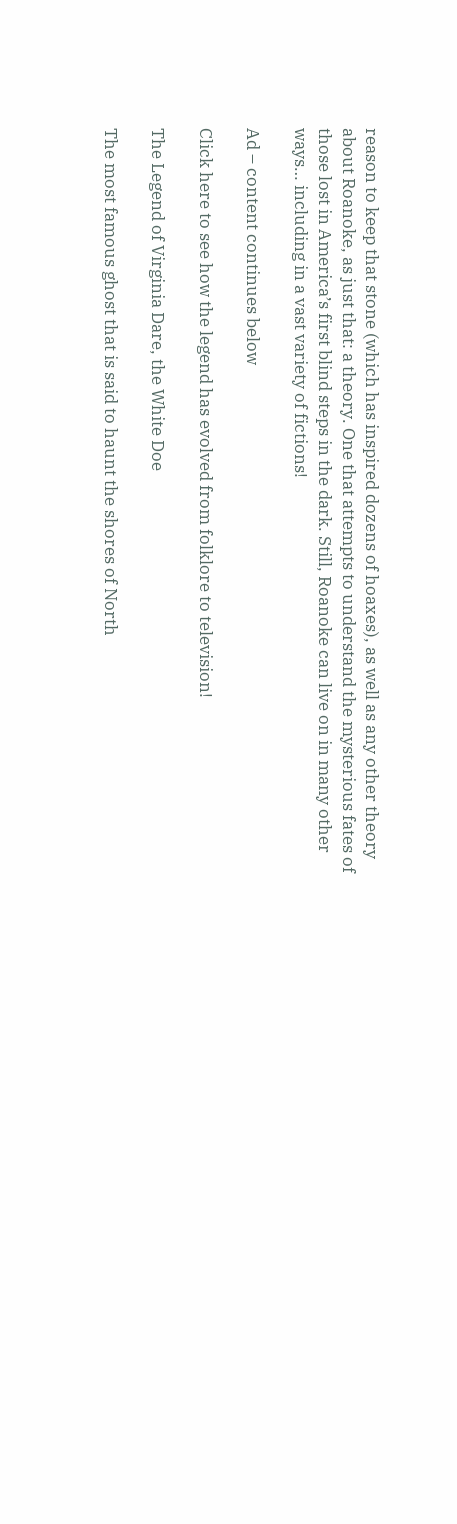reason to keep that stone (which has inspired dozens of hoaxes), as well as any other theory about Roanoke, as just that: a theory. One that attempts to understand the mysterious fates of those lost in America’s first blind steps in the dark. Still, Roanoke can live on in many other ways… including in a vast variety of fictions!

Ad – content continues below

Click here to see how the legend has evolved from folklore to television!

The Legend of Virginia Dare, the White Doe

The most famous ghost that is said to haunt the shores of North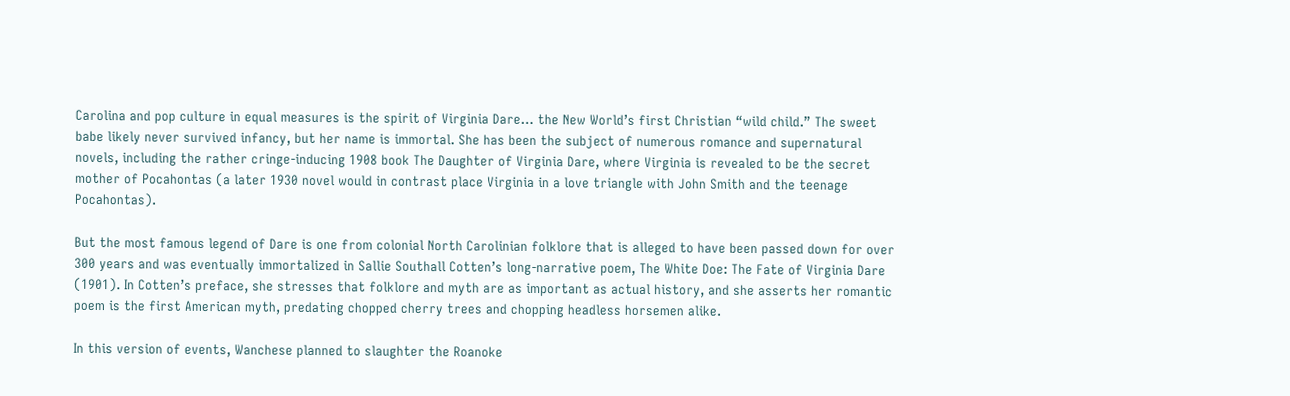Carolina and pop culture in equal measures is the spirit of Virginia Dare… the New World’s first Christian “wild child.” The sweet babe likely never survived infancy, but her name is immortal. She has been the subject of numerous romance and supernatural novels, including the rather cringe-inducing 1908 book The Daughter of Virginia Dare, where Virginia is revealed to be the secret mother of Pocahontas (a later 1930 novel would in contrast place Virginia in a love triangle with John Smith and the teenage Pocahontas).

But the most famous legend of Dare is one from colonial North Carolinian folklore that is alleged to have been passed down for over 300 years and was eventually immortalized in Sallie Southall Cotten’s long-narrative poem, The White Doe: The Fate of Virginia Dare (1901). In Cotten’s preface, she stresses that folklore and myth are as important as actual history, and she asserts her romantic poem is the first American myth, predating chopped cherry trees and chopping headless horsemen alike.

In this version of events, Wanchese planned to slaughter the Roanoke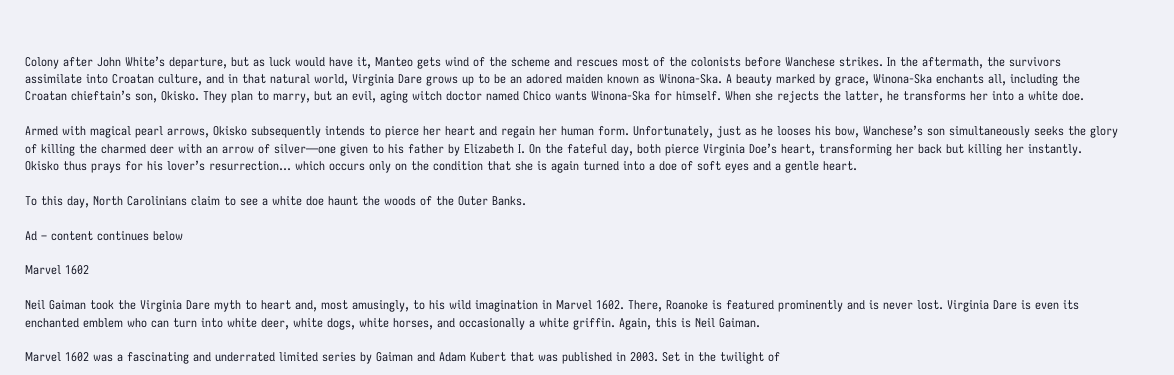Colony after John White’s departure, but as luck would have it, Manteo gets wind of the scheme and rescues most of the colonists before Wanchese strikes. In the aftermath, the survivors assimilate into Croatan culture, and in that natural world, Virginia Dare grows up to be an adored maiden known as Winona-Ska. A beauty marked by grace, Winona-Ska enchants all, including the Croatan chieftain’s son, Okisko. They plan to marry, but an evil, aging witch doctor named Chico wants Winona-Ska for himself. When she rejects the latter, he transforms her into a white doe.

Armed with magical pearl arrows, Okisko subsequently intends to pierce her heart and regain her human form. Unfortunately, just as he looses his bow, Wanchese’s son simultaneously seeks the glory of killing the charmed deer with an arrow of silver—one given to his father by Elizabeth I. On the fateful day, both pierce Virginia Doe’s heart, transforming her back but killing her instantly. Okisko thus prays for his lover’s resurrection… which occurs only on the condition that she is again turned into a doe of soft eyes and a gentle heart.

To this day, North Carolinians claim to see a white doe haunt the woods of the Outer Banks.

Ad – content continues below

Marvel 1602

Neil Gaiman took the Virginia Dare myth to heart and, most amusingly, to his wild imagination in Marvel 1602. There, Roanoke is featured prominently and is never lost. Virginia Dare is even its enchanted emblem who can turn into white deer, white dogs, white horses, and occasionally a white griffin. Again, this is Neil Gaiman.

Marvel 1602 was a fascinating and underrated limited series by Gaiman and Adam Kubert that was published in 2003. Set in the twilight of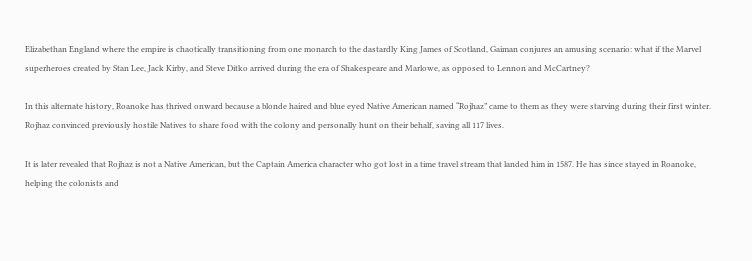Elizabethan England where the empire is chaotically transitioning from one monarch to the dastardly King James of Scotland, Gaiman conjures an amusing scenario: what if the Marvel superheroes created by Stan Lee, Jack Kirby, and Steve Ditko arrived during the era of Shakespeare and Marlowe, as opposed to Lennon and McCartney?

In this alternate history, Roanoke has thrived onward because a blonde haired and blue eyed Native American named “Rojhaz” came to them as they were starving during their first winter. Rojhaz convinced previously hostile Natives to share food with the colony and personally hunt on their behalf, saving all 117 lives.

It is later revealed that Rojhaz is not a Native American, but the Captain America character who got lost in a time travel stream that landed him in 1587. He has since stayed in Roanoke, helping the colonists and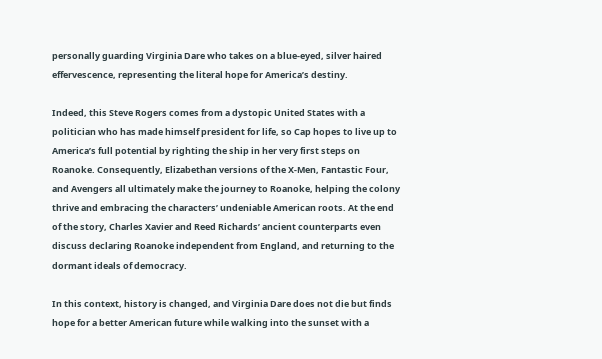personally guarding Virginia Dare who takes on a blue-eyed, silver haired effervescence, representing the literal hope for America’s destiny.

Indeed, this Steve Rogers comes from a dystopic United States with a politician who has made himself president for life, so Cap hopes to live up to America’s full potential by righting the ship in her very first steps on Roanoke. Consequently, Elizabethan versions of the X-Men, Fantastic Four, and Avengers all ultimately make the journey to Roanoke, helping the colony thrive and embracing the characters’ undeniable American roots. At the end of the story, Charles Xavier and Reed Richards’ ancient counterparts even discuss declaring Roanoke independent from England, and returning to the dormant ideals of democracy.

In this context, history is changed, and Virginia Dare does not die but finds hope for a better American future while walking into the sunset with a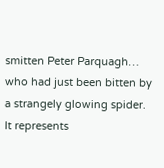smitten Peter Parquagh… who had just been bitten by a strangely glowing spider. It represents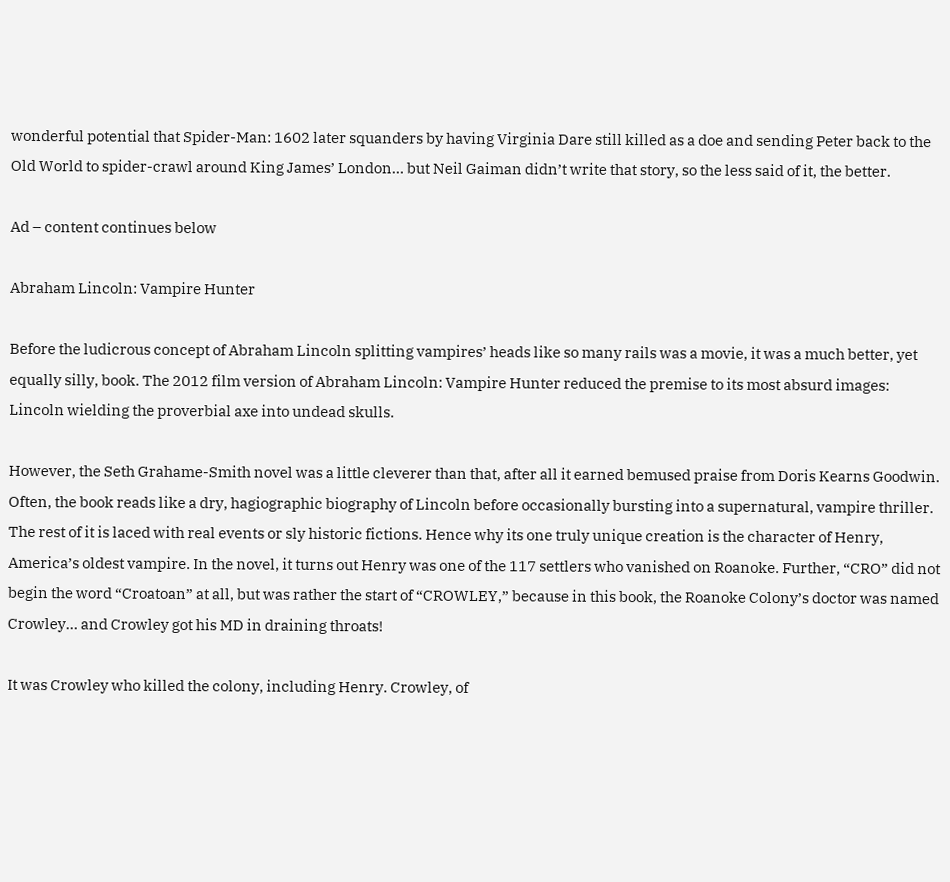wonderful potential that Spider-Man: 1602 later squanders by having Virginia Dare still killed as a doe and sending Peter back to the Old World to spider-crawl around King James’ London… but Neil Gaiman didn’t write that story, so the less said of it, the better.

Ad – content continues below

Abraham Lincoln: Vampire Hunter

Before the ludicrous concept of Abraham Lincoln splitting vampires’ heads like so many rails was a movie, it was a much better, yet equally silly, book. The 2012 film version of Abraham Lincoln: Vampire Hunter reduced the premise to its most absurd images: Lincoln wielding the proverbial axe into undead skulls.

However, the Seth Grahame-Smith novel was a little cleverer than that, after all it earned bemused praise from Doris Kearns Goodwin. Often, the book reads like a dry, hagiographic biography of Lincoln before occasionally bursting into a supernatural, vampire thriller. The rest of it is laced with real events or sly historic fictions. Hence why its one truly unique creation is the character of Henry, America’s oldest vampire. In the novel, it turns out Henry was one of the 117 settlers who vanished on Roanoke. Further, “CRO” did not begin the word “Croatoan” at all, but was rather the start of “CROWLEY,” because in this book, the Roanoke Colony’s doctor was named Crowley… and Crowley got his MD in draining throats!

It was Crowley who killed the colony, including Henry. Crowley, of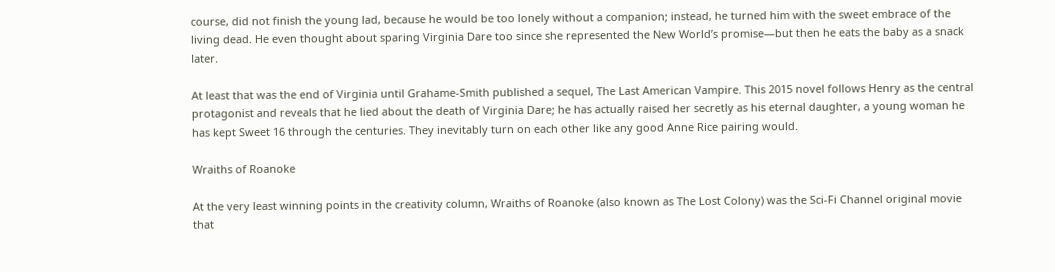course, did not finish the young lad, because he would be too lonely without a companion; instead, he turned him with the sweet embrace of the living dead. He even thought about sparing Virginia Dare too since she represented the New World’s promise—but then he eats the baby as a snack later.

At least that was the end of Virginia until Grahame-Smith published a sequel, The Last American Vampire. This 2015 novel follows Henry as the central protagonist and reveals that he lied about the death of Virginia Dare; he has actually raised her secretly as his eternal daughter, a young woman he has kept Sweet 16 through the centuries. They inevitably turn on each other like any good Anne Rice pairing would.

Wraiths of Roanoke

At the very least winning points in the creativity column, Wraiths of Roanoke (also known as The Lost Colony) was the Sci-Fi Channel original movie that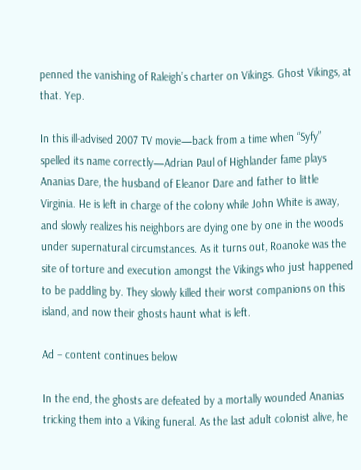penned the vanishing of Raleigh’s charter on Vikings. Ghost Vikings, at that. Yep.

In this ill-advised 2007 TV movie—back from a time when “Syfy” spelled its name correctly—Adrian Paul of Highlander fame plays Ananias Dare, the husband of Eleanor Dare and father to little Virginia. He is left in charge of the colony while John White is away, and slowly realizes his neighbors are dying one by one in the woods under supernatural circumstances. As it turns out, Roanoke was the site of torture and execution amongst the Vikings who just happened to be paddling by. They slowly killed their worst companions on this island, and now their ghosts haunt what is left.

Ad – content continues below

In the end, the ghosts are defeated by a mortally wounded Ananias tricking them into a Viking funeral. As the last adult colonist alive, he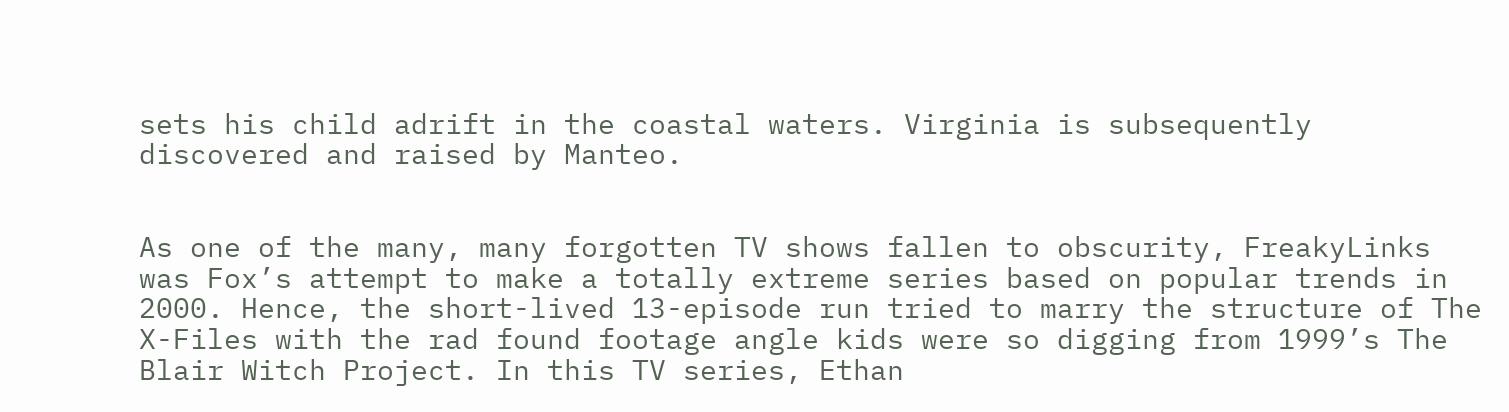sets his child adrift in the coastal waters. Virginia is subsequently discovered and raised by Manteo.


As one of the many, many forgotten TV shows fallen to obscurity, FreakyLinks was Fox’s attempt to make a totally extreme series based on popular trends in 2000. Hence, the short-lived 13-episode run tried to marry the structure of The X-Files with the rad found footage angle kids were so digging from 1999’s The Blair Witch Project. In this TV series, Ethan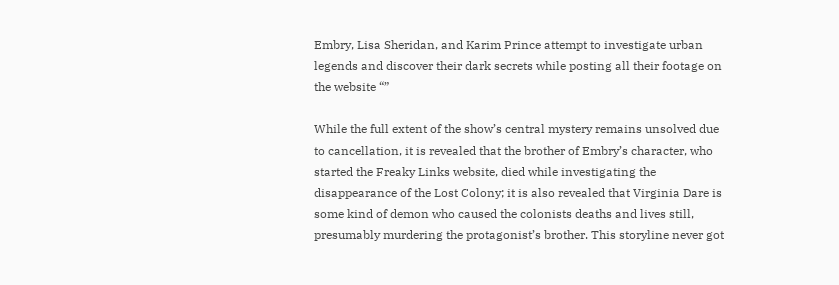Embry, Lisa Sheridan, and Karim Prince attempt to investigate urban legends and discover their dark secrets while posting all their footage on the website “”

While the full extent of the show’s central mystery remains unsolved due to cancellation, it is revealed that the brother of Embry’s character, who started the Freaky Links website, died while investigating the disappearance of the Lost Colony; it is also revealed that Virginia Dare is some kind of demon who caused the colonists deaths and lives still, presumably murdering the protagonist’s brother. This storyline never got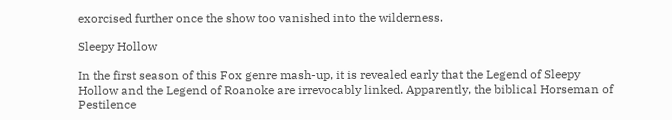exorcised further once the show too vanished into the wilderness.

Sleepy Hollow

In the first season of this Fox genre mash-up, it is revealed early that the Legend of Sleepy Hollow and the Legend of Roanoke are irrevocably linked. Apparently, the biblical Horseman of Pestilence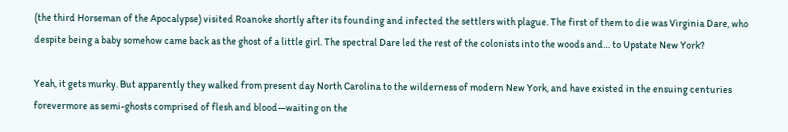(the third Horseman of the Apocalypse) visited Roanoke shortly after its founding and infected the settlers with plague. The first of them to die was Virginia Dare, who despite being a baby somehow came back as the ghost of a little girl. The spectral Dare led the rest of the colonists into the woods and… to Upstate New York?

Yeah, it gets murky. But apparently they walked from present day North Carolina to the wilderness of modern New York, and have existed in the ensuing centuries forevermore as semi-ghosts comprised of flesh and blood—waiting on the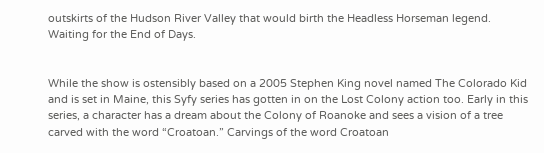outskirts of the Hudson River Valley that would birth the Headless Horseman legend. Waiting for the End of Days.


While the show is ostensibly based on a 2005 Stephen King novel named The Colorado Kid and is set in Maine, this Syfy series has gotten in on the Lost Colony action too. Early in this series, a character has a dream about the Colony of Roanoke and sees a vision of a tree carved with the word “Croatoan.” Carvings of the word Croatoan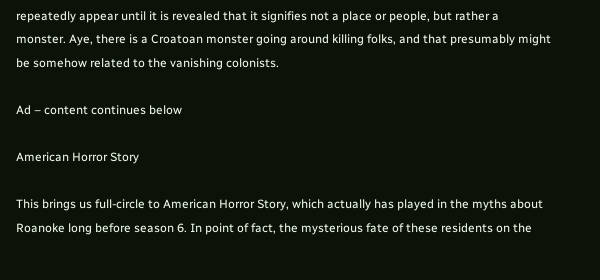repeatedly appear until it is revealed that it signifies not a place or people, but rather a monster. Aye, there is a Croatoan monster going around killing folks, and that presumably might be somehow related to the vanishing colonists.

Ad – content continues below

American Horror Story

This brings us full-circle to American Horror Story, which actually has played in the myths about Roanoke long before season 6. In point of fact, the mysterious fate of these residents on the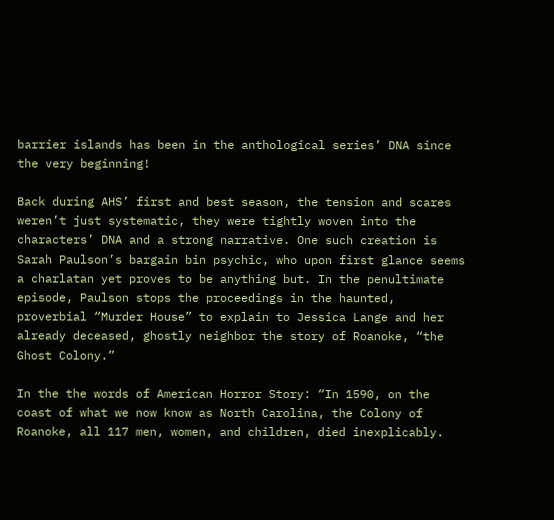barrier islands has been in the anthological series’ DNA since the very beginning!

Back during AHS’ first and best season, the tension and scares weren’t just systematic, they were tightly woven into the characters’ DNA and a strong narrative. One such creation is Sarah Paulson’s bargain bin psychic, who upon first glance seems a charlatan yet proves to be anything but. In the penultimate episode, Paulson stops the proceedings in the haunted, proverbial “Murder House” to explain to Jessica Lange and her already deceased, ghostly neighbor the story of Roanoke, “the Ghost Colony.”

In the the words of American Horror Story: “In 1590, on the coast of what we now know as North Carolina, the Colony of Roanoke, all 117 men, women, and children, died inexplicably.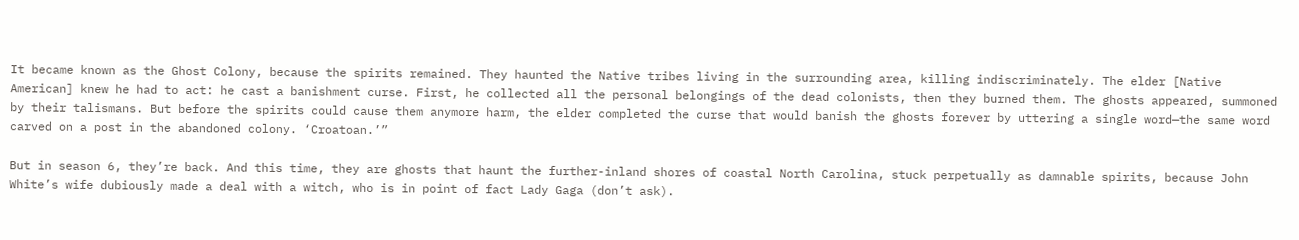It became known as the Ghost Colony, because the spirits remained. They haunted the Native tribes living in the surrounding area, killing indiscriminately. The elder [Native American] knew he had to act: he cast a banishment curse. First, he collected all the personal belongings of the dead colonists, then they burned them. The ghosts appeared, summoned by their talismans. But before the spirits could cause them anymore harm, the elder completed the curse that would banish the ghosts forever by uttering a single word—the same word carved on a post in the abandoned colony. ‘Croatoan.’”

But in season 6, they’re back. And this time, they are ghosts that haunt the further-inland shores of coastal North Carolina, stuck perpetually as damnable spirits, because John White’s wife dubiously made a deal with a witch, who is in point of fact Lady Gaga (don’t ask).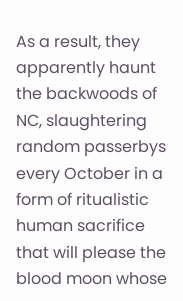As a result, they apparently haunt the backwoods of NC, slaughtering random passerbys every October in a form of ritualistic human sacrifice that will please the blood moon whose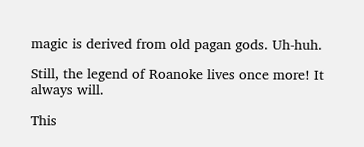magic is derived from old pagan gods. Uh-huh.

Still, the legend of Roanoke lives once more! It always will.

This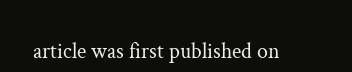article was first published on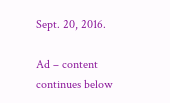Sept. 20, 2016.

Ad – content continues below